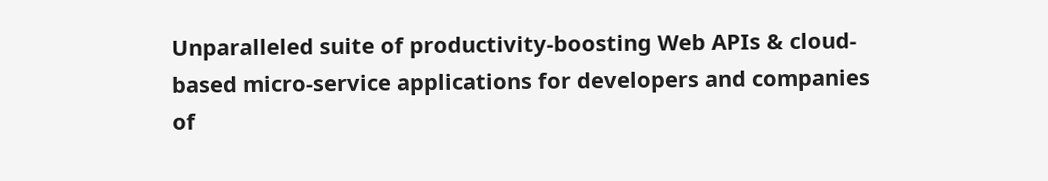Unparalleled suite of productivity-boosting Web APIs & cloud-based micro-service applications for developers and companies of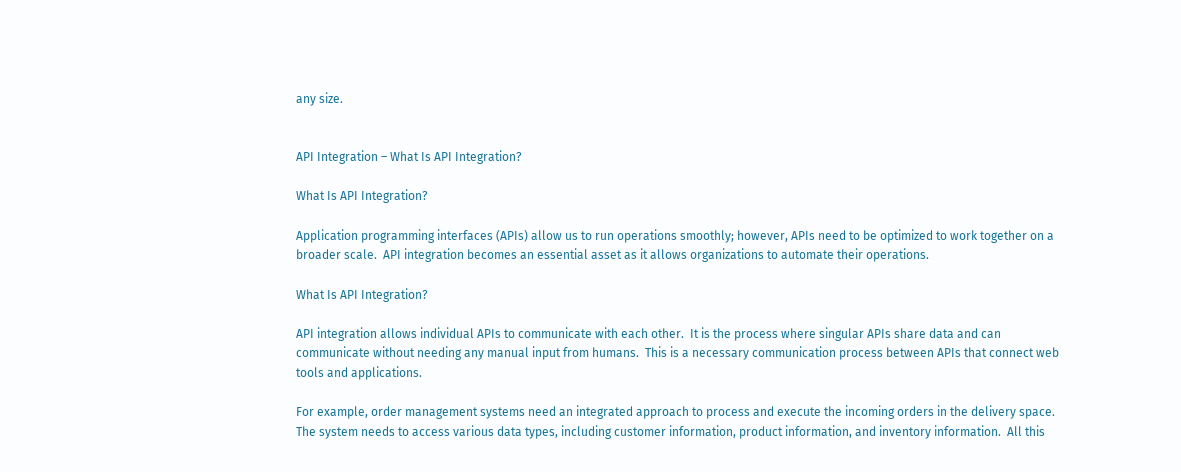any size.


API Integration – What Is API Integration?

What Is API Integration?

Application programming interfaces (APIs) allow us to run operations smoothly; however, APIs need to be optimized to work together on a broader scale.  API integration becomes an essential asset as it allows organizations to automate their operations.

What Is API Integration?

API integration allows individual APIs to communicate with each other.  It is the process where singular APIs share data and can communicate without needing any manual input from humans.  This is a necessary communication process between APIs that connect web tools and applications.

For example, order management systems need an integrated approach to process and execute the incoming orders in the delivery space.  The system needs to access various data types, including customer information, product information, and inventory information.  All this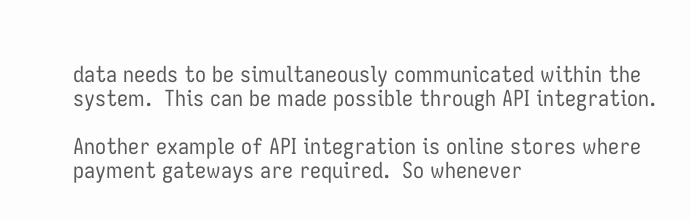data needs to be simultaneously communicated within the system.  This can be made possible through API integration.

Another example of API integration is online stores where payment gateways are required.  So whenever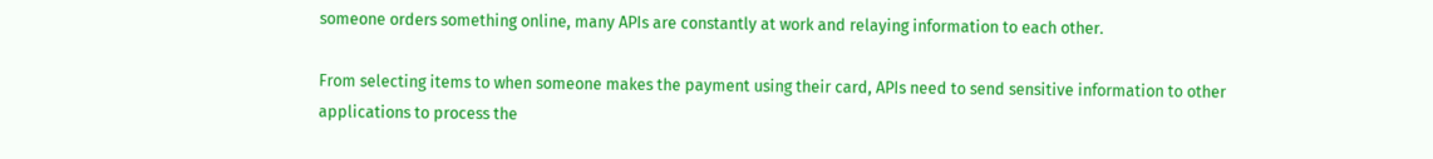someone orders something online, many APIs are constantly at work and relaying information to each other.

From selecting items to when someone makes the payment using their card, APIs need to send sensitive information to other applications to process the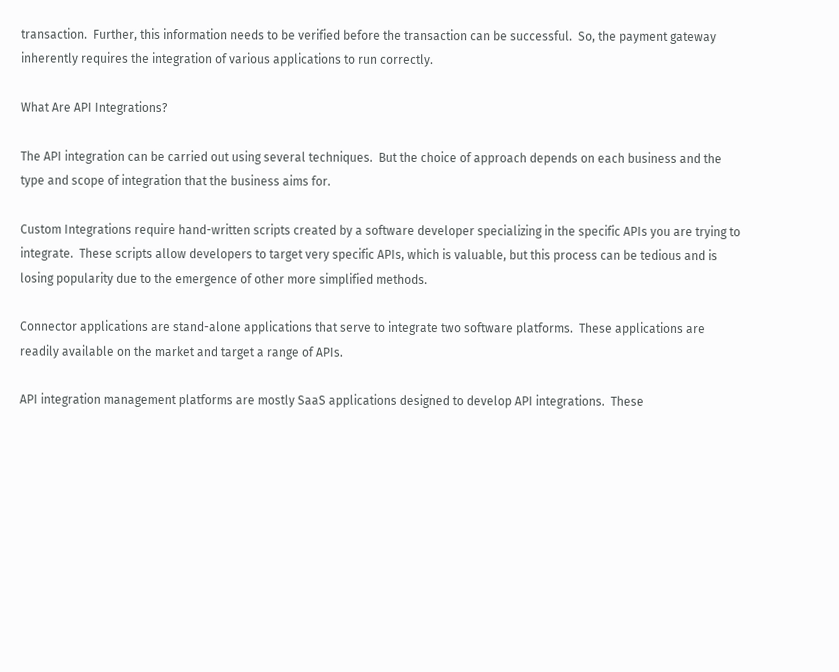transaction.  Further, this information needs to be verified before the transaction can be successful.  So, the payment gateway inherently requires the integration of various applications to run correctly.

What Are API Integrations?

The API integration can be carried out using several techniques.  But the choice of approach depends on each business and the type and scope of integration that the business aims for.

Custom Integrations require hand-written scripts created by a software developer specializing in the specific APIs you are trying to integrate.  These scripts allow developers to target very specific APIs, which is valuable, but this process can be tedious and is losing popularity due to the emergence of other more simplified methods.

Connector applications are stand-alone applications that serve to integrate two software platforms.  These applications are readily available on the market and target a range of APIs.

API integration management platforms are mostly SaaS applications designed to develop API integrations.  These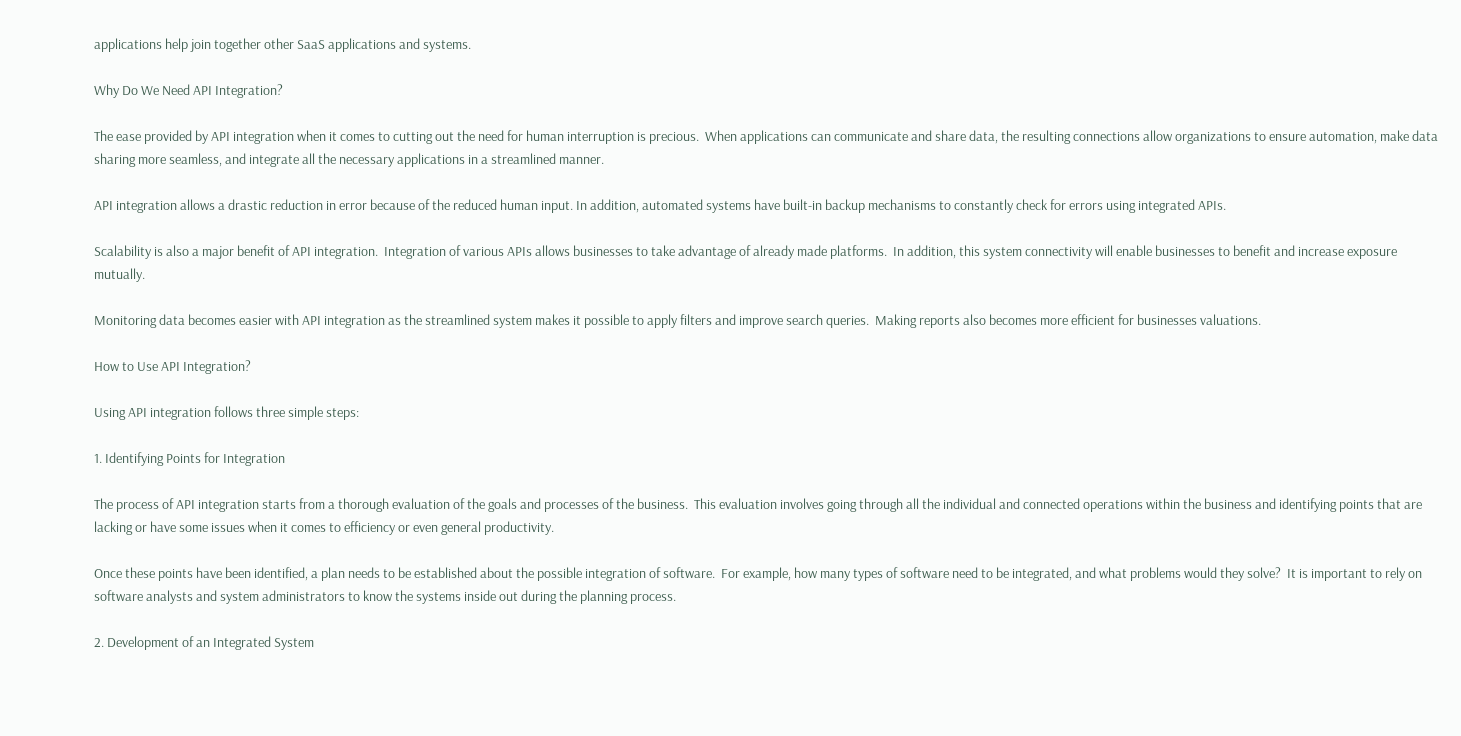applications help join together other SaaS applications and systems.

Why Do We Need API Integration?

The ease provided by API integration when it comes to cutting out the need for human interruption is precious.  When applications can communicate and share data, the resulting connections allow organizations to ensure automation, make data sharing more seamless, and integrate all the necessary applications in a streamlined manner.

API integration allows a drastic reduction in error because of the reduced human input. In addition, automated systems have built-in backup mechanisms to constantly check for errors using integrated APIs.

Scalability is also a major benefit of API integration.  Integration of various APIs allows businesses to take advantage of already made platforms.  In addition, this system connectivity will enable businesses to benefit and increase exposure mutually.

Monitoring data becomes easier with API integration as the streamlined system makes it possible to apply filters and improve search queries.  Making reports also becomes more efficient for businesses valuations.

How to Use API Integration?

Using API integration follows three simple steps:

1. Identifying Points for Integration

The process of API integration starts from a thorough evaluation of the goals and processes of the business.  This evaluation involves going through all the individual and connected operations within the business and identifying points that are lacking or have some issues when it comes to efficiency or even general productivity.

Once these points have been identified, a plan needs to be established about the possible integration of software.  For example, how many types of software need to be integrated, and what problems would they solve?  It is important to rely on software analysts and system administrators to know the systems inside out during the planning process.

2. Development of an Integrated System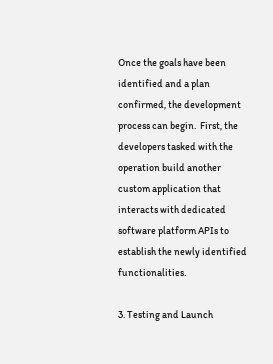Once the goals have been identified and a plan confirmed, the development process can begin.  First, the developers tasked with the operation build another custom application that interacts with dedicated software platform APIs to establish the newly identified functionalities.

3. Testing and Launch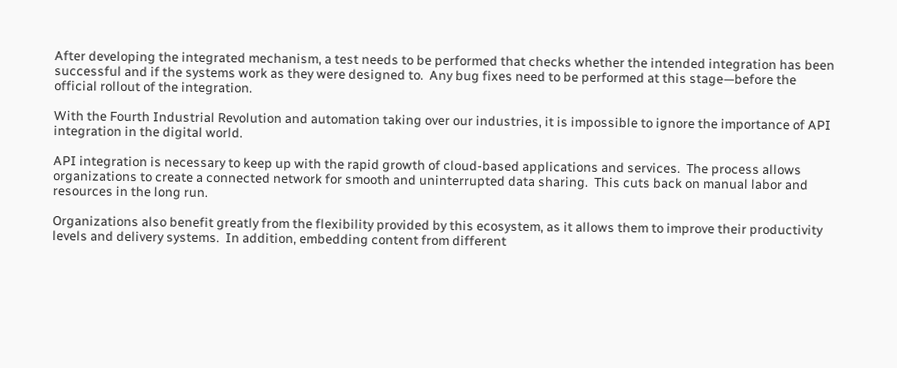After developing the integrated mechanism, a test needs to be performed that checks whether the intended integration has been successful and if the systems work as they were designed to.  Any bug fixes need to be performed at this stage—before the official rollout of the integration.

With the Fourth Industrial Revolution and automation taking over our industries, it is impossible to ignore the importance of API integration in the digital world.

API integration is necessary to keep up with the rapid growth of cloud-based applications and services.  The process allows organizations to create a connected network for smooth and uninterrupted data sharing.  This cuts back on manual labor and resources in the long run.

Organizations also benefit greatly from the flexibility provided by this ecosystem, as it allows them to improve their productivity levels and delivery systems.  In addition, embedding content from different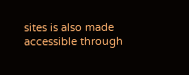sites is also made accessible through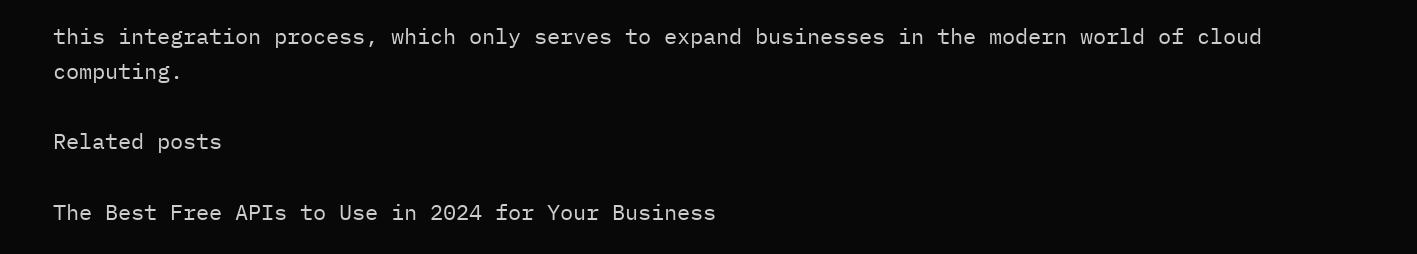this integration process, which only serves to expand businesses in the modern world of cloud computing.

Related posts

The Best Free APIs to Use in 2024 for Your Business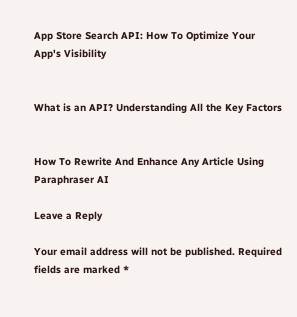App Store Search API: How To Optimize Your App's Visibility


What is an API? Understanding All the Key Factors


How To Rewrite And Enhance Any Article Using Paraphraser AI

Leave a Reply

Your email address will not be published. Required fields are marked *